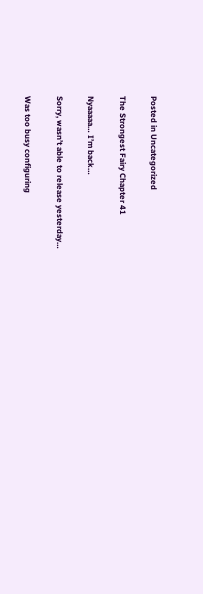Posted in Uncategorized

The Strongest Fairy Chapter 41

Nyaaaaa… I’m back…

Sorry, wasn’t able to release yesterday…

Was too busy configuring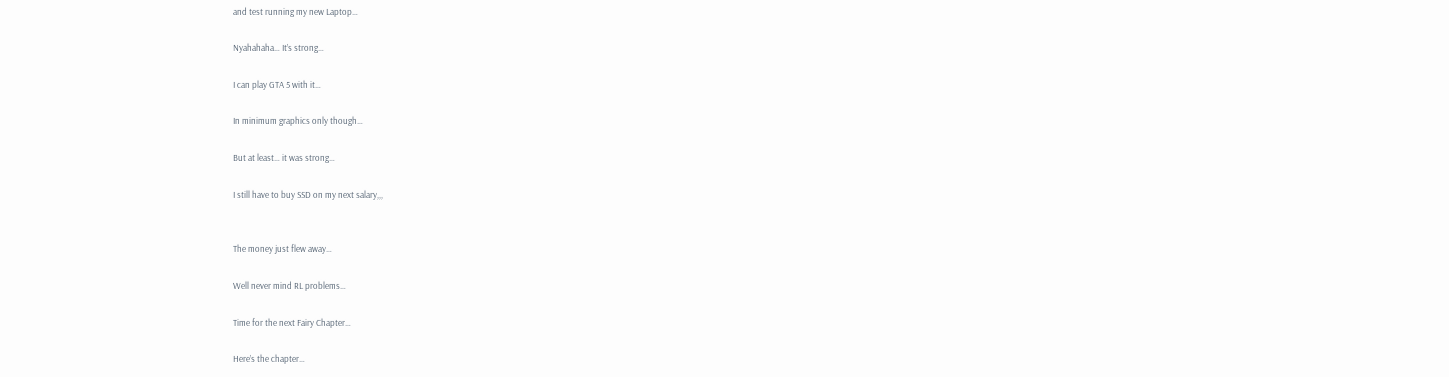and test running my new Laptop…

Nyahahaha… It’s strong…

I can play GTA 5 with it…

In minimum graphics only though…

But at least… it was strong…

I still have to buy SSD on my next salary,,,


The money just flew away…

Well never mind RL problems…

Time for the next Fairy Chapter…

Here’s the chapter…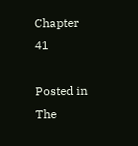Chapter 41

Posted in The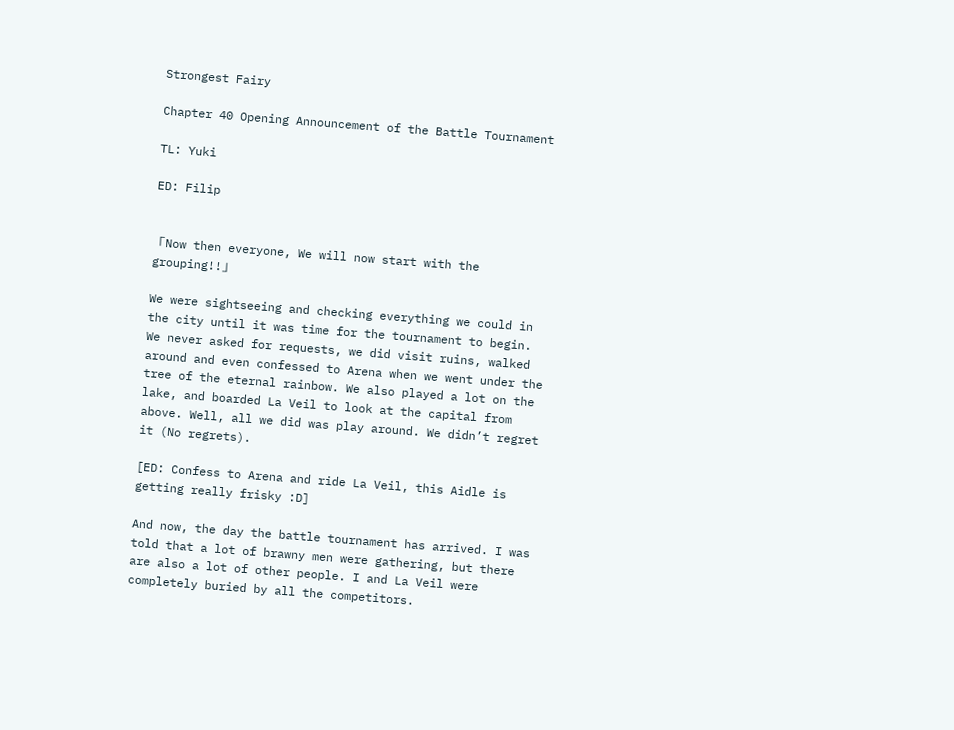Strongest Fairy

Chapter 40 Opening Announcement of the Battle Tournament

TL: Yuki

ED: Filip


「Now then everyone, We will now start with the grouping!!」

We were sightseeing and checking everything we could in the city until it was time for the tournament to begin. We never asked for requests, we did visit ruins, walked around and even confessed to Arena when we went under the tree of the eternal rainbow. We also played a lot on the lake, and boarded La Veil to look at the capital from above. Well, all we did was play around. We didn’t regret it (No regrets).

[ED: Confess to Arena and ride La Veil, this Aidle is getting really frisky :D]

And now, the day the battle tournament has arrived. I was told that a lot of brawny men were gathering, but there are also a lot of other people. I and La Veil were completely buried by all the competitors.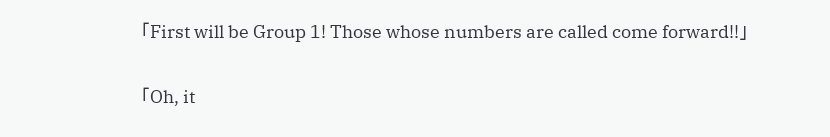「First will be Group 1! Those whose numbers are called come forward!!」

「Oh, it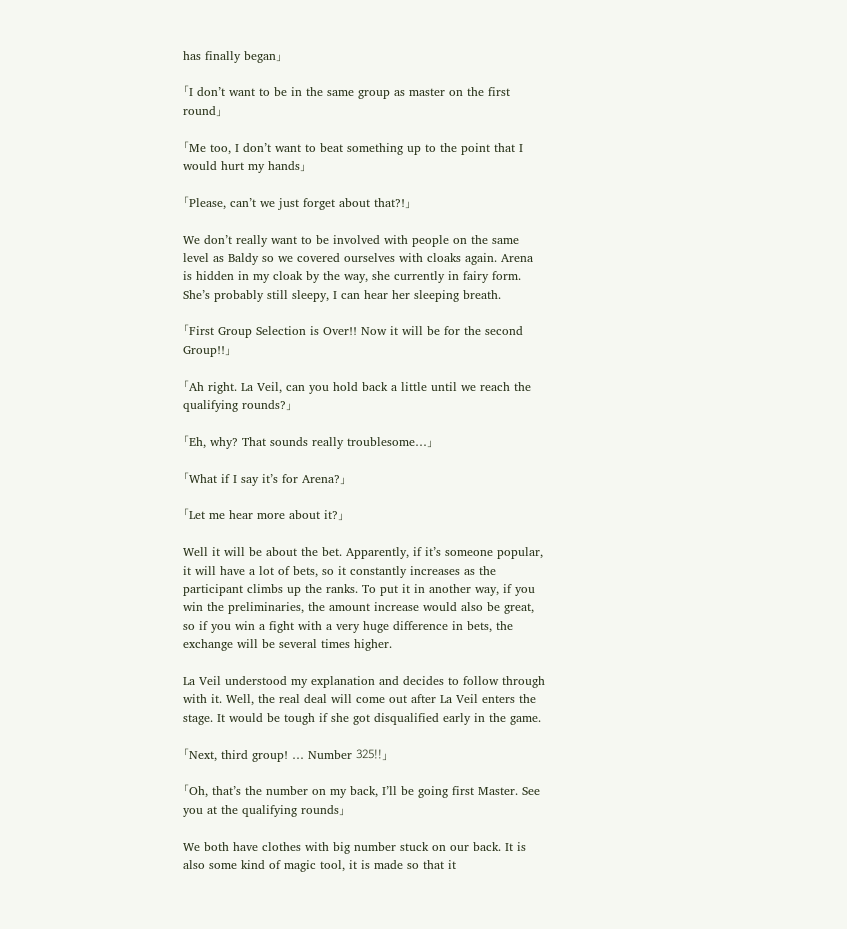has finally began」

「I don’t want to be in the same group as master on the first round」

「Me too, I don’t want to beat something up to the point that I would hurt my hands」

「Please, can’t we just forget about that?!」

We don’t really want to be involved with people on the same level as Baldy so we covered ourselves with cloaks again. Arena is hidden in my cloak by the way, she currently in fairy form. She’s probably still sleepy, I can hear her sleeping breath.

「First Group Selection is Over!! Now it will be for the second Group!!」

「Ah right. La Veil, can you hold back a little until we reach the qualifying rounds?」

「Eh, why? That sounds really troublesome…」

「What if I say it’s for Arena?」

「Let me hear more about it?」

Well it will be about the bet. Apparently, if it’s someone popular, it will have a lot of bets, so it constantly increases as the participant climbs up the ranks. To put it in another way, if you win the preliminaries, the amount increase would also be great, so if you win a fight with a very huge difference in bets, the exchange will be several times higher.

La Veil understood my explanation and decides to follow through with it. Well, the real deal will come out after La Veil enters the stage. It would be tough if she got disqualified early in the game.

「Next, third group! … Number 325!!」

「Oh, that’s the number on my back, I’ll be going first Master. See you at the qualifying rounds」

We both have clothes with big number stuck on our back. It is also some kind of magic tool, it is made so that it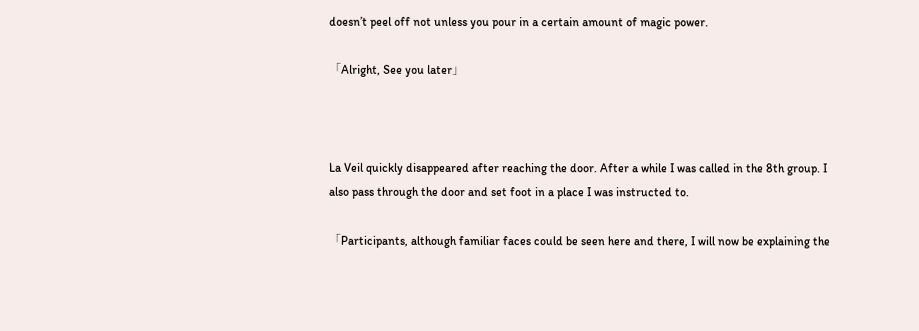doesn’t peel off not unless you pour in a certain amount of magic power.

「Alright, See you later」



La Veil quickly disappeared after reaching the door. After a while I was called in the 8th group. I also pass through the door and set foot in a place I was instructed to.

「Participants, although familiar faces could be seen here and there, I will now be explaining the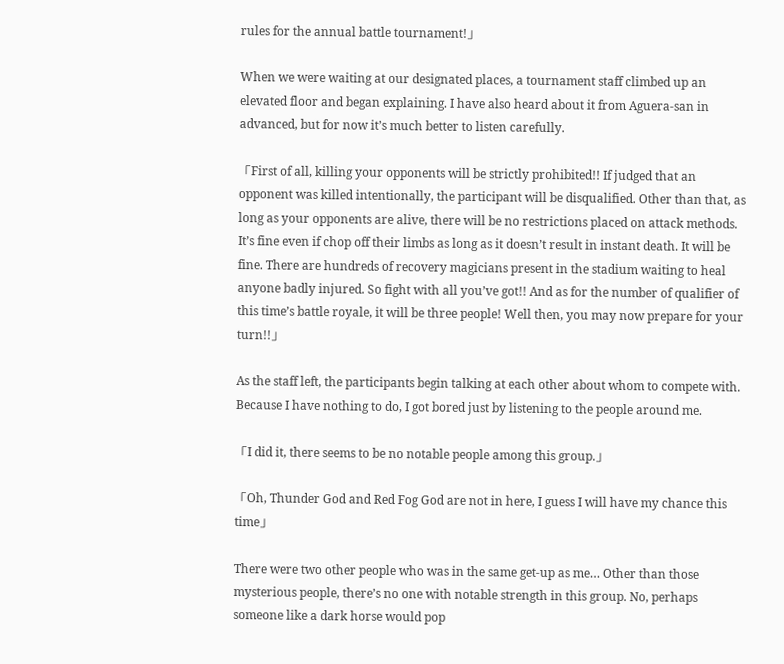rules for the annual battle tournament!」

When we were waiting at our designated places, a tournament staff climbed up an elevated floor and began explaining. I have also heard about it from Aguera-san in advanced, but for now it’s much better to listen carefully.

「First of all, killing your opponents will be strictly prohibited!! If judged that an opponent was killed intentionally, the participant will be disqualified. Other than that, as long as your opponents are alive, there will be no restrictions placed on attack methods. It’s fine even if chop off their limbs as long as it doesn’t result in instant death. It will be fine. There are hundreds of recovery magicians present in the stadium waiting to heal anyone badly injured. So fight with all you’ve got!! And as for the number of qualifier of this time’s battle royale, it will be three people! Well then, you may now prepare for your turn!!」

As the staff left, the participants begin talking at each other about whom to compete with. Because I have nothing to do, I got bored just by listening to the people around me.

「I did it, there seems to be no notable people among this group.」

「Oh, Thunder God and Red Fog God are not in here, I guess I will have my chance this time」

There were two other people who was in the same get-up as me… Other than those mysterious people, there’s no one with notable strength in this group. No, perhaps someone like a dark horse would pop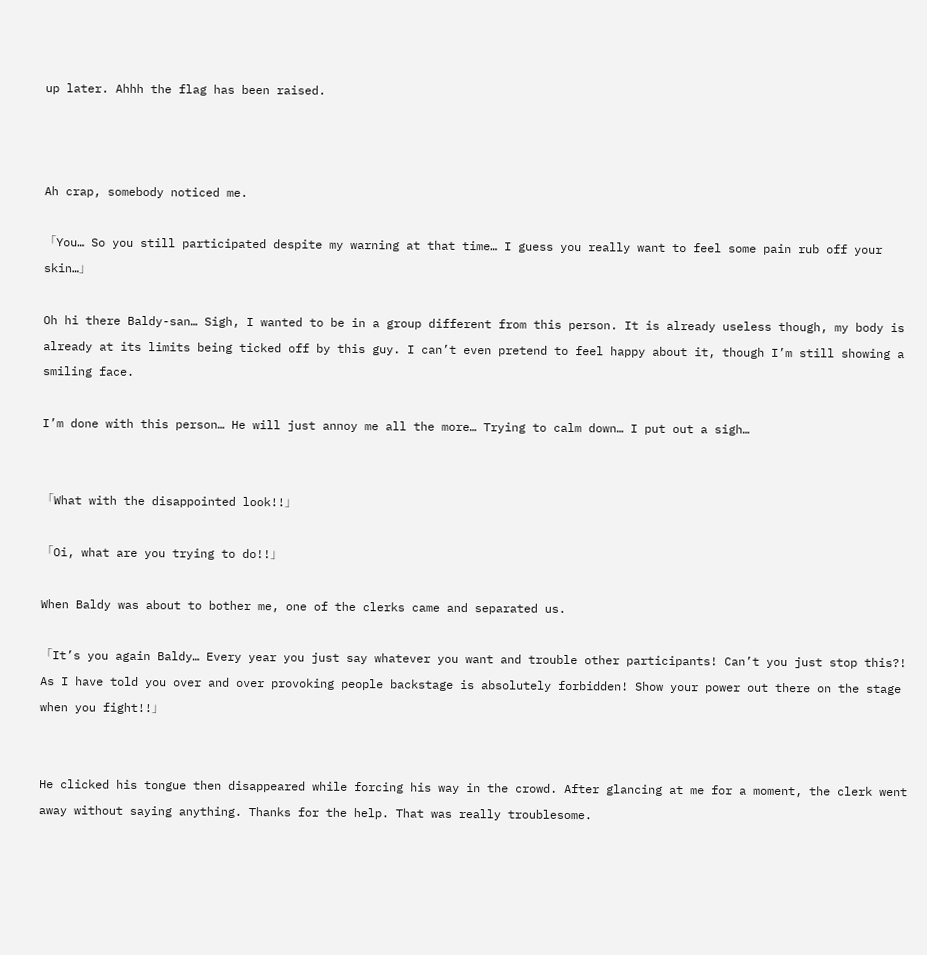up later. Ahhh the flag has been raised.



Ah crap, somebody noticed me.

「You… So you still participated despite my warning at that time… I guess you really want to feel some pain rub off your skin…」

Oh hi there Baldy-san… Sigh, I wanted to be in a group different from this person. It is already useless though, my body is already at its limits being ticked off by this guy. I can’t even pretend to feel happy about it, though I’m still showing a smiling face.

I’m done with this person… He will just annoy me all the more… Trying to calm down… I put out a sigh…


「What with the disappointed look!!」

「Oi, what are you trying to do!!」

When Baldy was about to bother me, one of the clerks came and separated us.

「It’s you again Baldy… Every year you just say whatever you want and trouble other participants! Can’t you just stop this?! As I have told you over and over provoking people backstage is absolutely forbidden! Show your power out there on the stage when you fight!!」


He clicked his tongue then disappeared while forcing his way in the crowd. After glancing at me for a moment, the clerk went away without saying anything. Thanks for the help. That was really troublesome.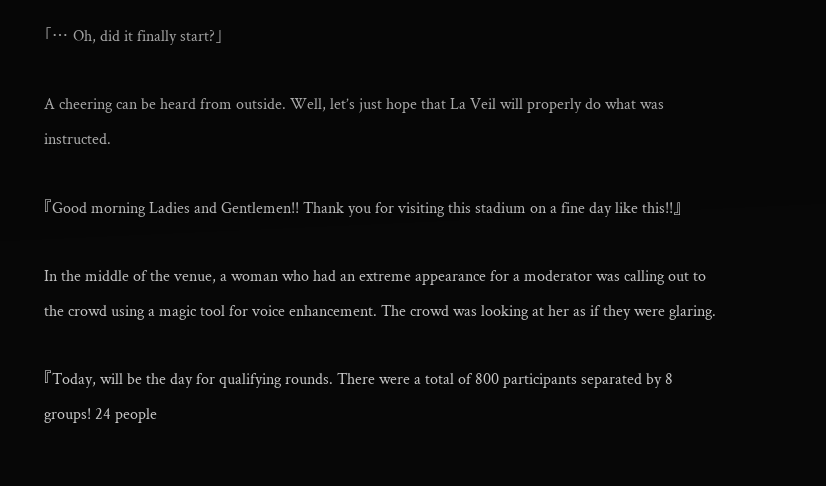「… Oh, did it finally start?」

A cheering can be heard from outside. Well, let’s just hope that La Veil will properly do what was instructed.

『Good morning Ladies and Gentlemen!! Thank you for visiting this stadium on a fine day like this!!』

In the middle of the venue, a woman who had an extreme appearance for a moderator was calling out to the crowd using a magic tool for voice enhancement. The crowd was looking at her as if they were glaring.

『Today, will be the day for qualifying rounds. There were a total of 800 participants separated by 8 groups! 24 people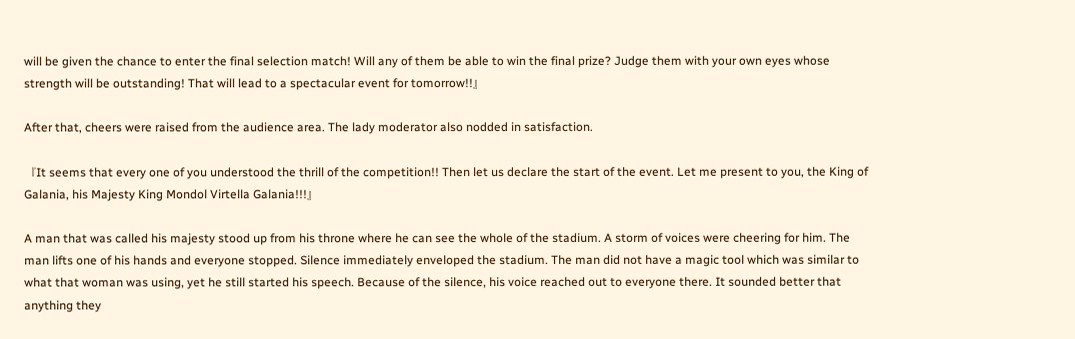will be given the chance to enter the final selection match! Will any of them be able to win the final prize? Judge them with your own eyes whose strength will be outstanding! That will lead to a spectacular event for tomorrow!!』

After that, cheers were raised from the audience area. The lady moderator also nodded in satisfaction.

『It seems that every one of you understood the thrill of the competition!! Then let us declare the start of the event. Let me present to you, the King of Galania, his Majesty King Mondol Virtella Galania!!!』

A man that was called his majesty stood up from his throne where he can see the whole of the stadium. A storm of voices were cheering for him. The man lifts one of his hands and everyone stopped. Silence immediately enveloped the stadium. The man did not have a magic tool which was similar to what that woman was using, yet he still started his speech. Because of the silence, his voice reached out to everyone there. It sounded better that anything they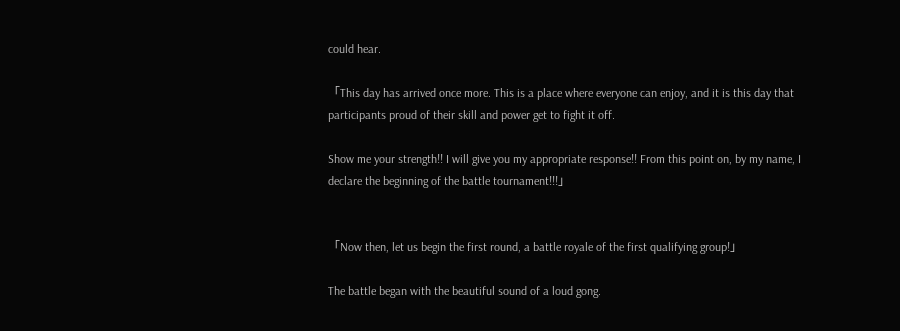could hear.

「This day has arrived once more. This is a place where everyone can enjoy, and it is this day that participants proud of their skill and power get to fight it off.

Show me your strength!! I will give you my appropriate response!! From this point on, by my name, I declare the beginning of the battle tournament!!!」


「Now then, let us begin the first round, a battle royale of the first qualifying group!」

The battle began with the beautiful sound of a loud gong.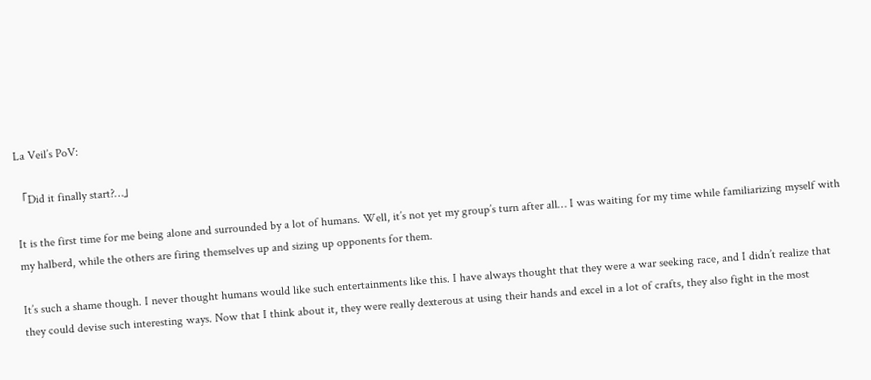La Veil’s PoV:

「Did it finally start?…」

It is the first time for me being alone and surrounded by a lot of humans. Well, it’s not yet my group’s turn after all… I was waiting for my time while familiarizing myself with my halberd, while the others are firing themselves up and sizing up opponents for them.

It’s such a shame though. I never thought humans would like such entertainments like this. I have always thought that they were a war seeking race, and I didn’t realize that they could devise such interesting ways. Now that I think about it, they were really dexterous at using their hands and excel in a lot of crafts, they also fight in the most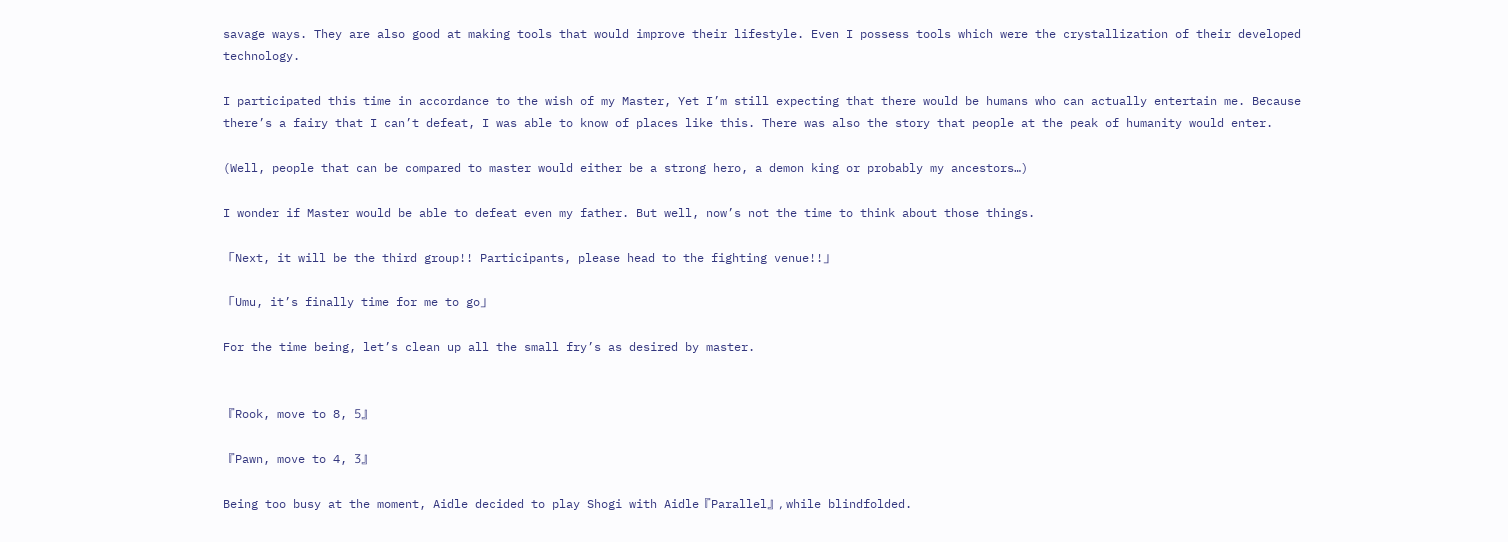savage ways. They are also good at making tools that would improve their lifestyle. Even I possess tools which were the crystallization of their developed technology.

I participated this time in accordance to the wish of my Master, Yet I’m still expecting that there would be humans who can actually entertain me. Because there’s a fairy that I can’t defeat, I was able to know of places like this. There was also the story that people at the peak of humanity would enter.

(Well, people that can be compared to master would either be a strong hero, a demon king or probably my ancestors…)

I wonder if Master would be able to defeat even my father. But well, now’s not the time to think about those things.

「Next, it will be the third group!! Participants, please head to the fighting venue!!」

「Umu, it’s finally time for me to go」

For the time being, let’s clean up all the small fry’s as desired by master.


『Rook, move to 8, 5』

『Pawn, move to 4, 3』

Being too busy at the moment, Aidle decided to play Shogi with Aidle『Parallel』, while blindfolded.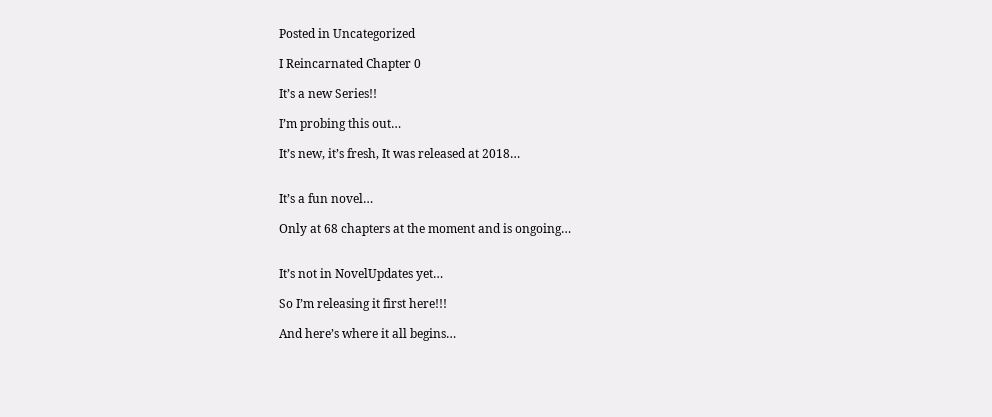Posted in Uncategorized

I Reincarnated Chapter 0

It’s a new Series!!

I’m probing this out…

It’s new, it’s fresh, It was released at 2018…


It’s a fun novel…

Only at 68 chapters at the moment and is ongoing…


It’s not in NovelUpdates yet…

So I’m releasing it first here!!!

And here’s where it all begins…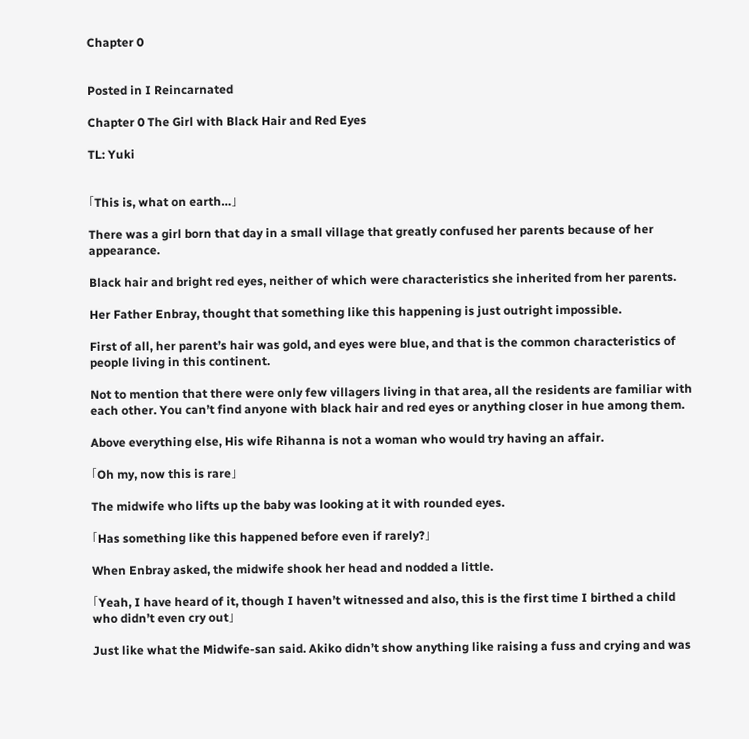Chapter 0


Posted in I Reincarnated

Chapter 0 The Girl with Black Hair and Red Eyes

TL: Yuki


「This is, what on earth…」

There was a girl born that day in a small village that greatly confused her parents because of her appearance.

Black hair and bright red eyes, neither of which were characteristics she inherited from her parents.

Her Father Enbray, thought that something like this happening is just outright impossible.

First of all, her parent’s hair was gold, and eyes were blue, and that is the common characteristics of people living in this continent.

Not to mention that there were only few villagers living in that area, all the residents are familiar with each other. You can’t find anyone with black hair and red eyes or anything closer in hue among them.

Above everything else, His wife Rihanna is not a woman who would try having an affair.

「Oh my, now this is rare」

The midwife who lifts up the baby was looking at it with rounded eyes.

「Has something like this happened before even if rarely?」

When Enbray asked, the midwife shook her head and nodded a little.

「Yeah, I have heard of it, though I haven’t witnessed and also, this is the first time I birthed a child who didn’t even cry out」

Just like what the Midwife-san said. Akiko didn’t show anything like raising a fuss and crying and was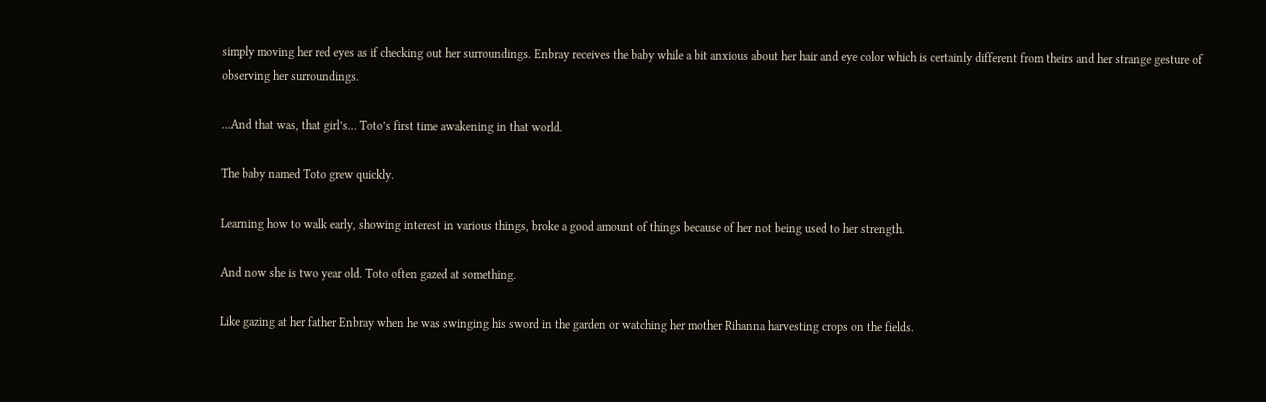simply moving her red eyes as if checking out her surroundings. Enbray receives the baby while a bit anxious about her hair and eye color which is certainly different from theirs and her strange gesture of observing her surroundings.

…And that was, that girl’s… Toto’s first time awakening in that world.

The baby named Toto grew quickly.

Learning how to walk early, showing interest in various things, broke a good amount of things because of her not being used to her strength.

And now she is two year old. Toto often gazed at something.

Like gazing at her father Enbray when he was swinging his sword in the garden or watching her mother Rihanna harvesting crops on the fields.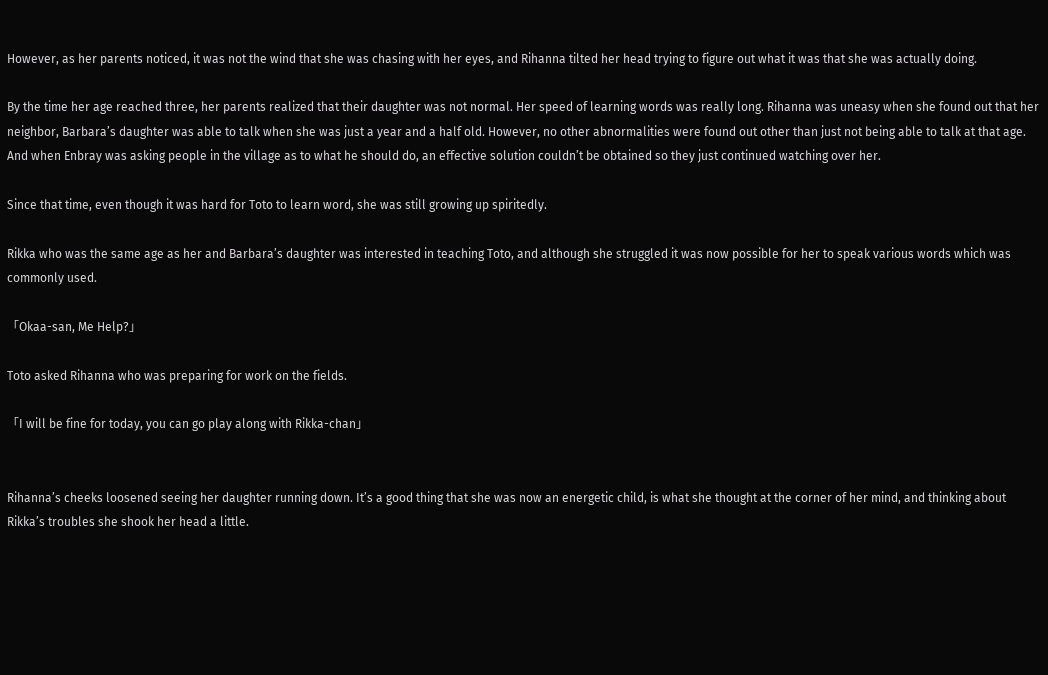However, as her parents noticed, it was not the wind that she was chasing with her eyes, and Rihanna tilted her head trying to figure out what it was that she was actually doing.

By the time her age reached three, her parents realized that their daughter was not normal. Her speed of learning words was really long. Rihanna was uneasy when she found out that her neighbor, Barbara’s daughter was able to talk when she was just a year and a half old. However, no other abnormalities were found out other than just not being able to talk at that age. And when Enbray was asking people in the village as to what he should do, an effective solution couldn’t be obtained so they just continued watching over her.

Since that time, even though it was hard for Toto to learn word, she was still growing up spiritedly.

Rikka who was the same age as her and Barbara’s daughter was interested in teaching Toto, and although she struggled it was now possible for her to speak various words which was commonly used.

「Okaa-san, Me Help?」

Toto asked Rihanna who was preparing for work on the fields.

「I will be fine for today, you can go play along with Rikka-chan」


Rihanna’s cheeks loosened seeing her daughter running down. It’s a good thing that she was now an energetic child, is what she thought at the corner of her mind, and thinking about Rikka’s troubles she shook her head a little.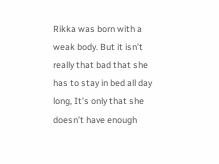Rikka was born with a weak body. But it isn’t really that bad that she has to stay in bed all day long, It’s only that she doesn’t have enough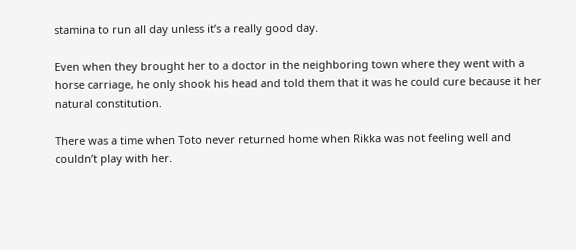stamina to run all day unless it’s a really good day.

Even when they brought her to a doctor in the neighboring town where they went with a horse carriage, he only shook his head and told them that it was he could cure because it her natural constitution.

There was a time when Toto never returned home when Rikka was not feeling well and couldn’t play with her.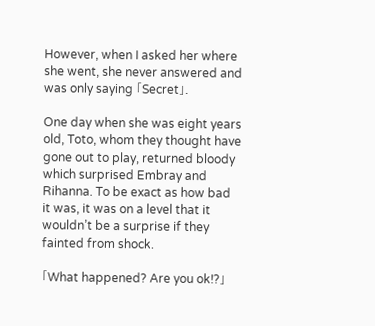However, when I asked her where she went, she never answered and was only saying 「Secret」.

One day when she was eight years old, Toto, whom they thought have gone out to play, returned bloody which surprised Embray and Rihanna. To be exact as how bad it was, it was on a level that it wouldn’t be a surprise if they fainted from shock.

「What happened? Are you ok!?」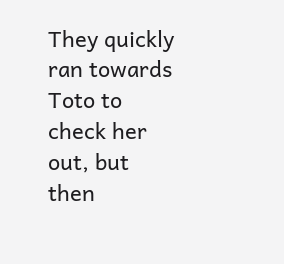They quickly ran towards Toto to check her out, but then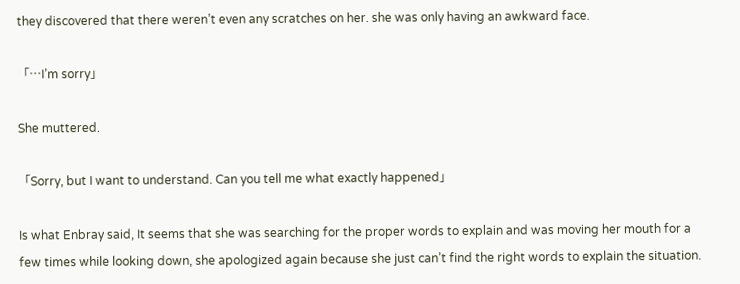they discovered that there weren’t even any scratches on her. she was only having an awkward face.

「…I’m sorry」

She muttered.

「Sorry, but I want to understand. Can you tell me what exactly happened」

Is what Enbray said, It seems that she was searching for the proper words to explain and was moving her mouth for a few times while looking down, she apologized again because she just can’t find the right words to explain the situation.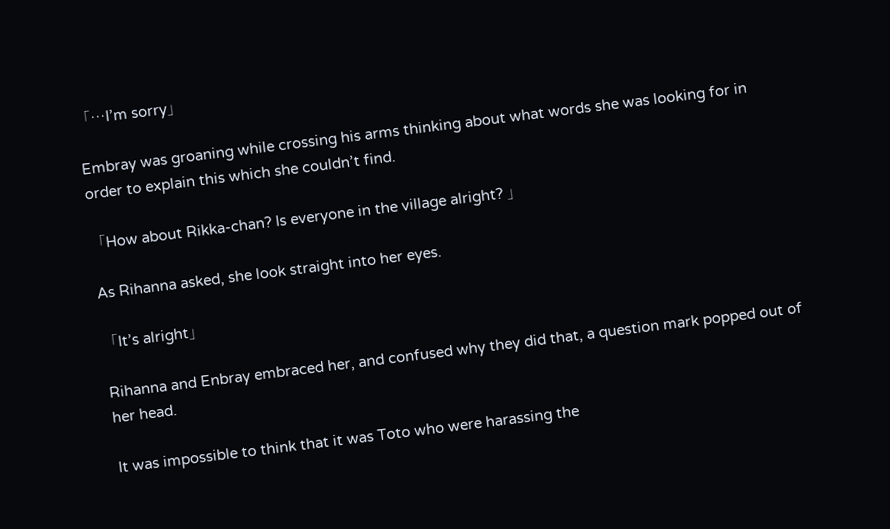「…I’m sorry」

Embray was groaning while crossing his arms thinking about what words she was looking for in order to explain this which she couldn’t find.

「How about Rikka-chan? Is everyone in the village alright? 」

As Rihanna asked, she look straight into her eyes.

「It’s alright」

Rihanna and Enbray embraced her, and confused why they did that, a question mark popped out of her head.

It was impossible to think that it was Toto who were harassing the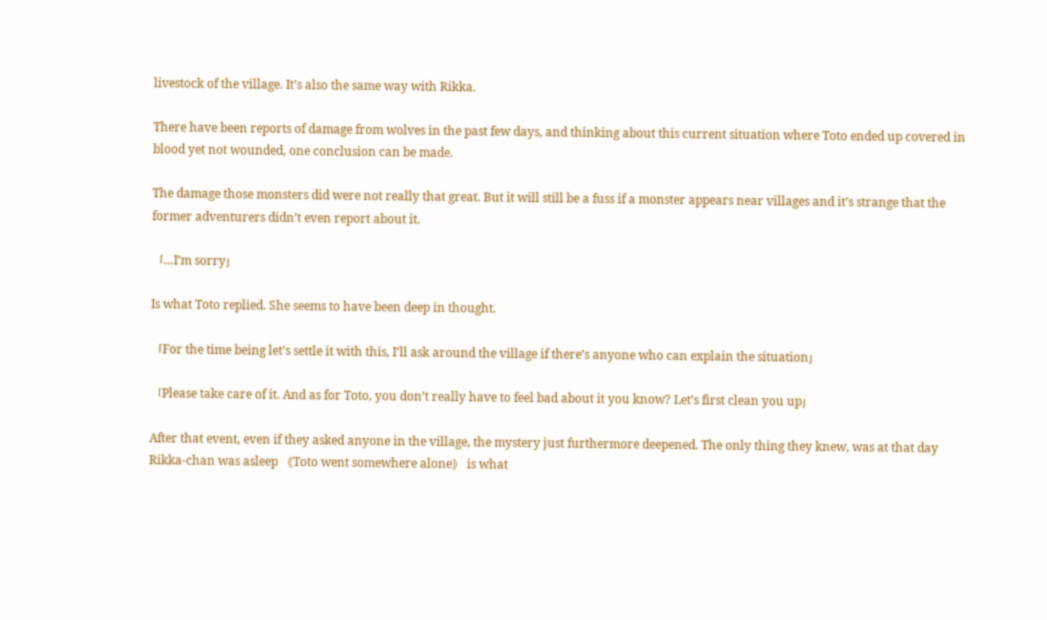livestock of the village. It’s also the same way with Rikka.

There have been reports of damage from wolves in the past few days, and thinking about this current situation where Toto ended up covered in blood yet not wounded, one conclusion can be made.

The damage those monsters did were not really that great. But it will still be a fuss if a monster appears near villages and it’s strange that the former adventurers didn’t even report about it.

「…I’m sorry」

Is what Toto replied. She seems to have been deep in thought.

「For the time being let’s settle it with this, I’ll ask around the village if there’s anyone who can explain the situation」

「Please take care of it. And as for Toto, you don’t really have to feel bad about it you know? Let’s first clean you up」

After that event, even if they asked anyone in the village, the mystery just furthermore deepened. The only thing they knew, was at that day Rikka-chan was asleep 《Toto went somewhere alone》 is what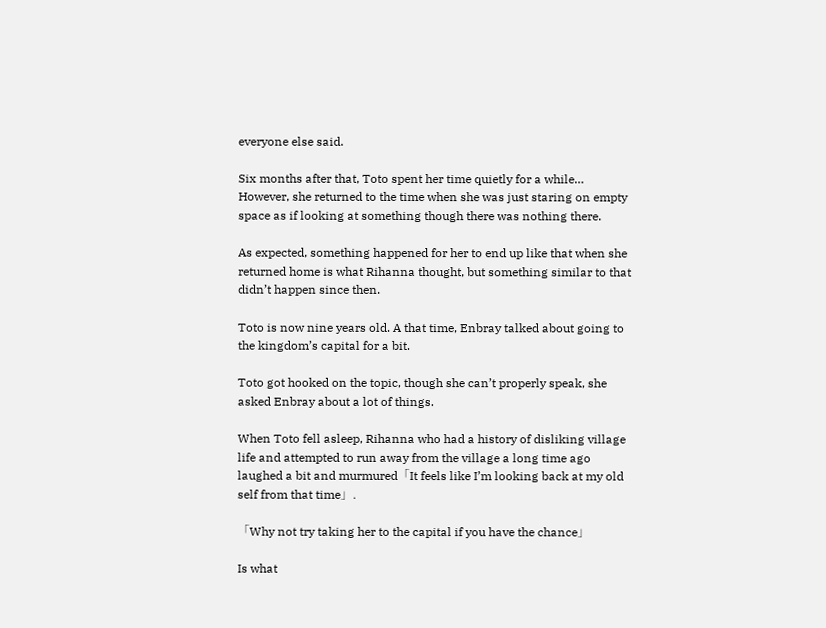everyone else said.

Six months after that, Toto spent her time quietly for a while… However, she returned to the time when she was just staring on empty space as if looking at something though there was nothing there.

As expected, something happened for her to end up like that when she returned home is what Rihanna thought, but something similar to that didn’t happen since then.

Toto is now nine years old. A that time, Enbray talked about going to the kingdom’s capital for a bit.

Toto got hooked on the topic, though she can’t properly speak, she asked Enbray about a lot of things.

When Toto fell asleep, Rihanna who had a history of disliking village life and attempted to run away from the village a long time ago laughed a bit and murmured「It feels like I’m looking back at my old self from that time」.

「Why not try taking her to the capital if you have the chance」

Is what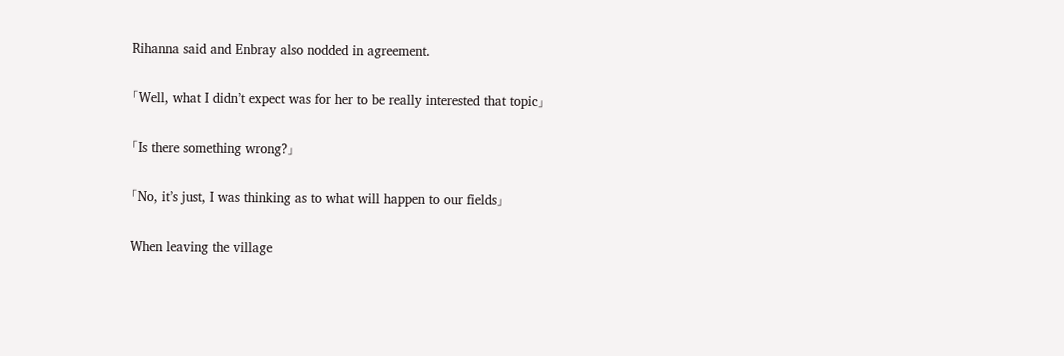Rihanna said and Enbray also nodded in agreement.

「Well, what I didn’t expect was for her to be really interested that topic」

「Is there something wrong?」

「No, it’s just, I was thinking as to what will happen to our fields」

When leaving the village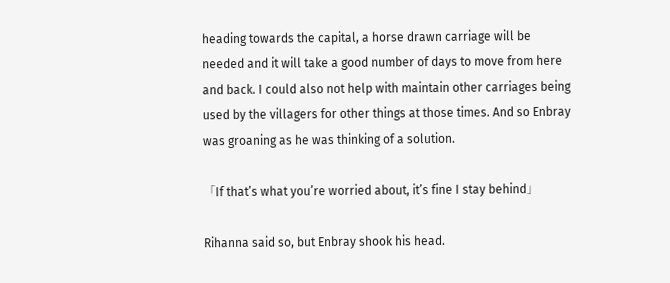heading towards the capital, a horse drawn carriage will be needed and it will take a good number of days to move from here and back. I could also not help with maintain other carriages being used by the villagers for other things at those times. And so Enbray was groaning as he was thinking of a solution.

「If that’s what you’re worried about, it’s fine I stay behind」

Rihanna said so, but Enbray shook his head.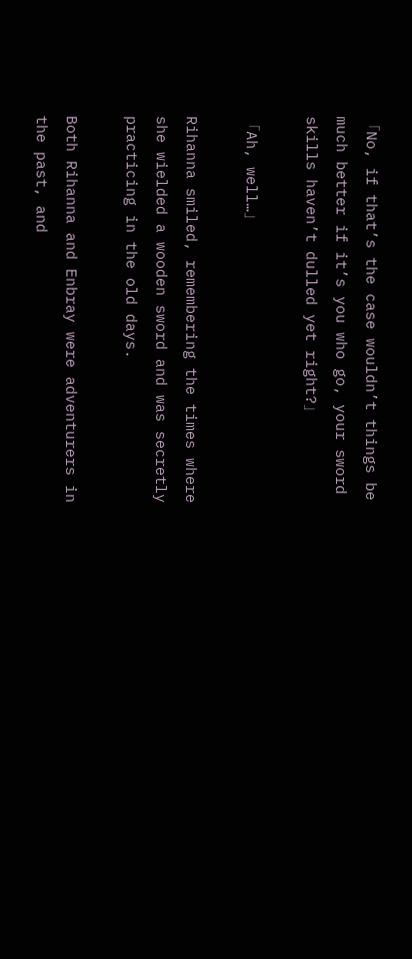「No, if that’s the case wouldn’t things be much better if it’s you who go, your sword skills haven’t dulled yet right?」

「Ah, well…」

Rihanna smiled, remembering the times where she wielded a wooden sword and was secretly practicing in the old days.

Both Rihanna and Enbray were adventurers in the past, and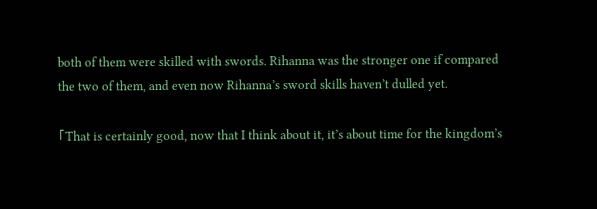both of them were skilled with swords. Rihanna was the stronger one if compared the two of them, and even now Rihanna’s sword skills haven’t dulled yet.

「That is certainly good, now that I think about it, it’s about time for the kingdom’s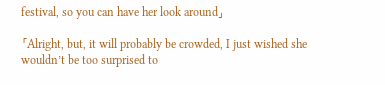festival, so you can have her look around」

「Alright, but, it will probably be crowded, I just wished she wouldn’t be too surprised to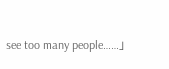see too many people……」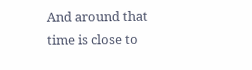And around that time is close to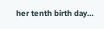her tenth birth day…